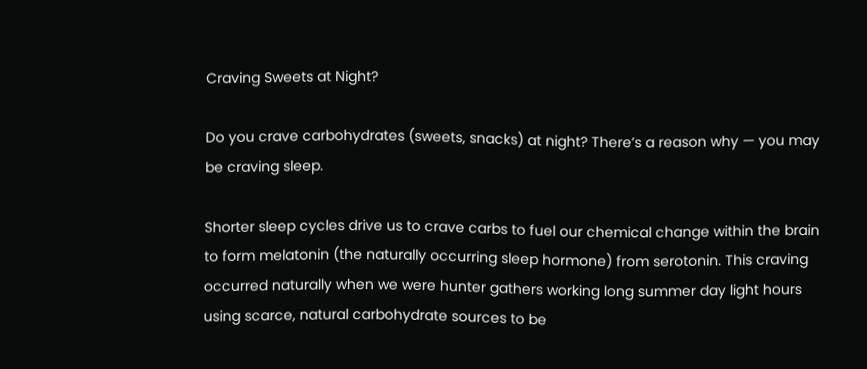Craving Sweets at Night?

Do you crave carbohydrates (sweets, snacks) at night? There’s a reason why — you may be craving sleep.

Shorter sleep cycles drive us to crave carbs to fuel our chemical change within the brain to form melatonin (the naturally occurring sleep hormone) from serotonin. This craving occurred naturally when we were hunter gathers working long summer day light hours using scarce, natural carbohydrate sources to be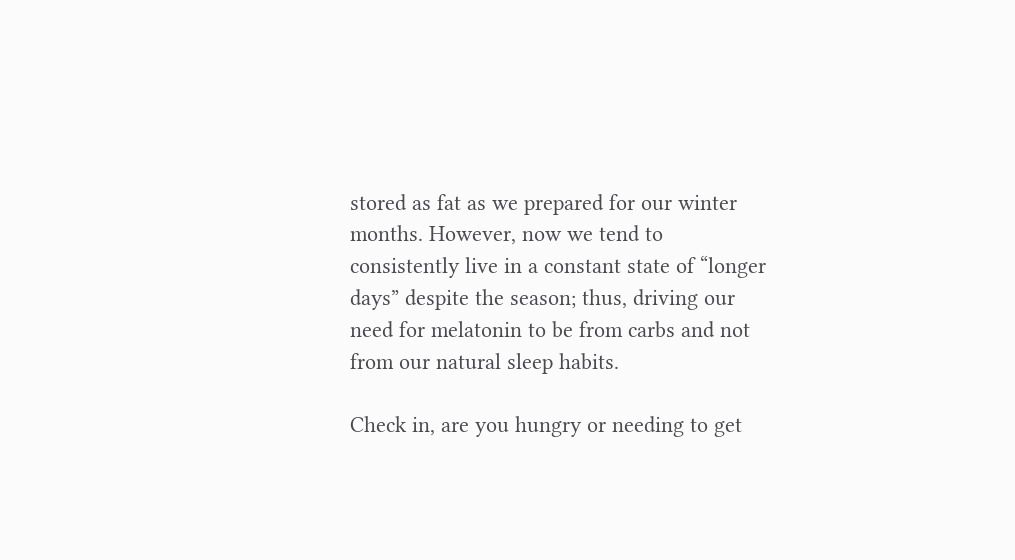stored as fat as we prepared for our winter months. However, now we tend to consistently live in a constant state of “longer days” despite the season; thus, driving our need for melatonin to be from carbs and not from our natural sleep habits.

Check in, are you hungry or needing to get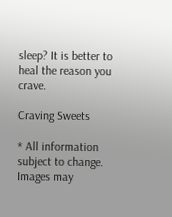sleep? It is better to heal the reason you crave.

Craving Sweets

* All information subject to change. Images may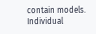contain models. Individual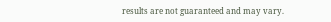results are not guaranteed and may vary.